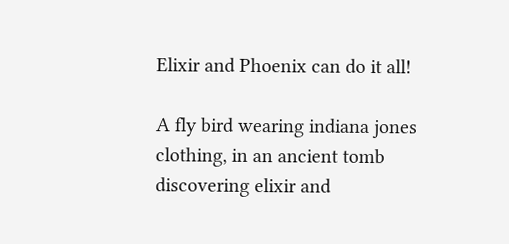Elixir and Phoenix can do it all!

A fly bird wearing indiana jones clothing, in an ancient tomb discovering elixir and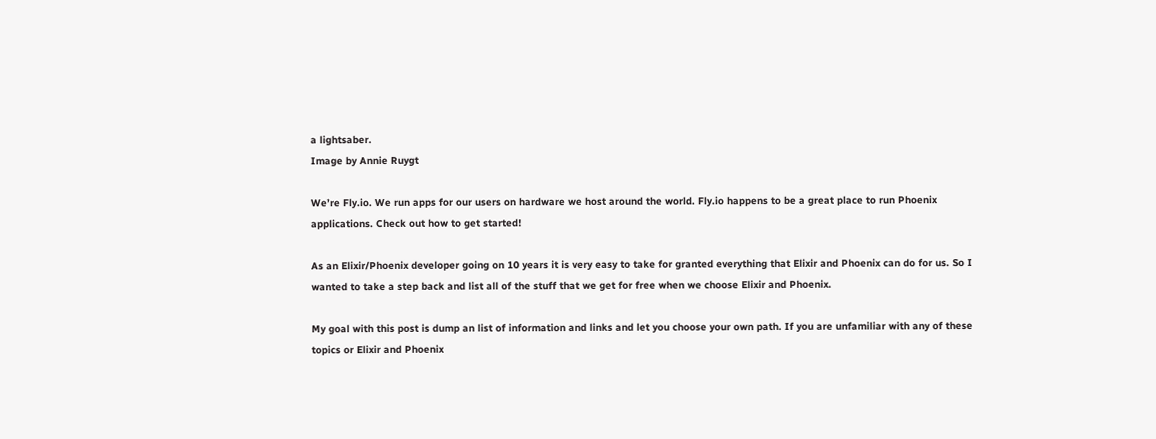a lightsaber.
Image by Annie Ruygt

We’re Fly.io. We run apps for our users on hardware we host around the world. Fly.io happens to be a great place to run Phoenix applications. Check out how to get started!

As an Elixir/Phoenix developer going on 10 years it is very easy to take for granted everything that Elixir and Phoenix can do for us. So I wanted to take a step back and list all of the stuff that we get for free when we choose Elixir and Phoenix.

My goal with this post is dump an list of information and links and let you choose your own path. If you are unfamiliar with any of these topics or Elixir and Phoenix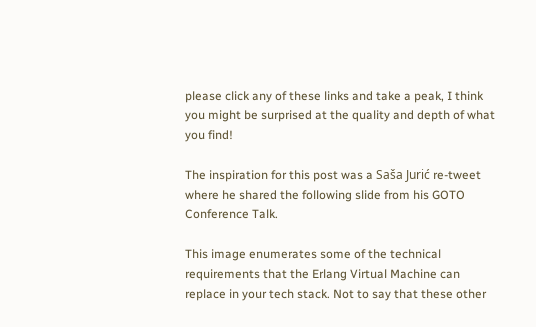please click any of these links and take a peak, I think you might be surprised at the quality and depth of what you find!

The inspiration for this post was a Saša Jurić re-tweet where he shared the following slide from his GOTO Conference Talk.

This image enumerates some of the technical requirements that the Erlang Virtual Machine can replace in your tech stack. Not to say that these other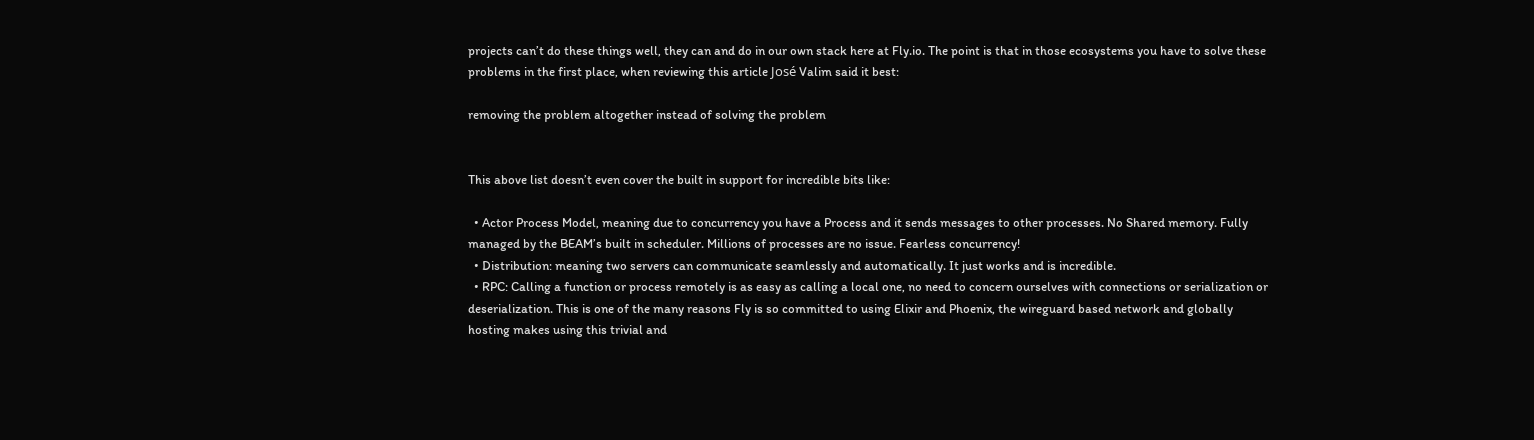projects can’t do these things well, they can and do in our own stack here at Fly.io. The point is that in those ecosystems you have to solve these problems in the first place, when reviewing this article José Valim said it best:

removing the problem altogether instead of solving the problem


This above list doesn’t even cover the built in support for incredible bits like:

  • Actor Process Model, meaning due to concurrency you have a Process and it sends messages to other processes. No Shared memory. Fully managed by the BEAM’s built in scheduler. Millions of processes are no issue. Fearless concurrency!
  • Distribution: meaning two servers can communicate seamlessly and automatically. It just works and is incredible.
  • RPC: Calling a function or process remotely is as easy as calling a local one, no need to concern ourselves with connections or serialization or deserialization. This is one of the many reasons Fly is so committed to using Elixir and Phoenix, the wireguard based network and globally hosting makes using this trivial and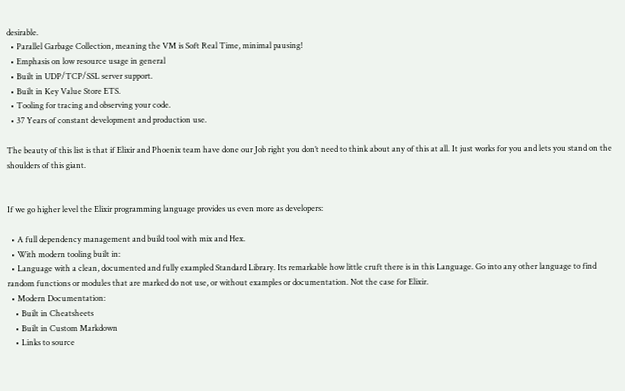desirable.
  • Parallel Garbage Collection, meaning the VM is Soft Real Time, minimal pausing!
  • Emphasis on low resource usage in general
  • Built in UDP/TCP/SSL server support.
  • Built in Key Value Store ETS.
  • Tooling for tracing and observing your code.
  • 37 Years of constant development and production use.

The beauty of this list is that if Elixir and Phoenix team have done our Job right you don’t need to think about any of this at all. It just works for you and lets you stand on the shoulders of this giant.


If we go higher level the Elixir programming language provides us even more as developers:

  • A full dependency management and build tool with mix and Hex.
  • With modern tooling built in:
  • Language with a clean, documented and fully exampled Standard Library. Its remarkable how little cruft there is in this Language. Go into any other language to find random functions or modules that are marked do not use, or without examples or documentation. Not the case for Elixir.
  • Modern Documentation:
    • Built in Cheatsheets
    • Built in Custom Markdown
    • Links to source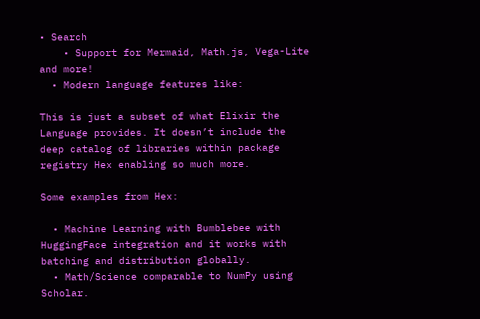• Search
    • Support for Mermaid, Math.js, Vega-Lite and more!
  • Modern language features like:

This is just a subset of what Elixir the Language provides. It doesn’t include the deep catalog of libraries within package registry Hex enabling so much more.

Some examples from Hex:

  • Machine Learning with Bumblebee with HuggingFace integration and it works with batching and distribution globally.
  • Math/Science comparable to NumPy using Scholar.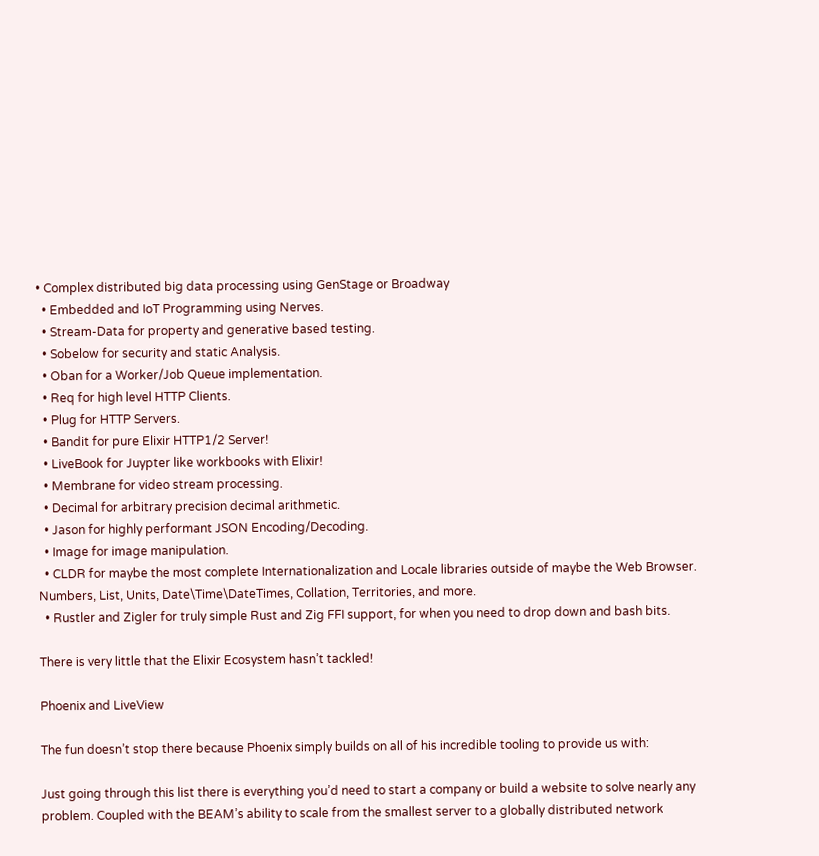• Complex distributed big data processing using GenStage or Broadway
  • Embedded and IoT Programming using Nerves.
  • Stream-Data for property and generative based testing.
  • Sobelow for security and static Analysis.
  • Oban for a Worker/Job Queue implementation.
  • Req for high level HTTP Clients.
  • Plug for HTTP Servers.
  • Bandit for pure Elixir HTTP1/2 Server!
  • LiveBook for Juypter like workbooks with Elixir!
  • Membrane for video stream processing.
  • Decimal for arbitrary precision decimal arithmetic.
  • Jason for highly performant JSON Encoding/Decoding.
  • Image for image manipulation.
  • CLDR for maybe the most complete Internationalization and Locale libraries outside of maybe the Web Browser. Numbers, List, Units, Date\Time\DateTimes, Collation, Territories, and more.
  • Rustler and Zigler for truly simple Rust and Zig FFI support, for when you need to drop down and bash bits.

There is very little that the Elixir Ecosystem hasn’t tackled!

Phoenix and LiveView

The fun doesn’t stop there because Phoenix simply builds on all of his incredible tooling to provide us with:

Just going through this list there is everything you’d need to start a company or build a website to solve nearly any problem. Coupled with the BEAM’s ability to scale from the smallest server to a globally distributed network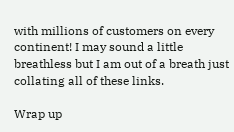with millions of customers on every continent! I may sound a little breathless but I am out of a breath just collating all of these links.

Wrap up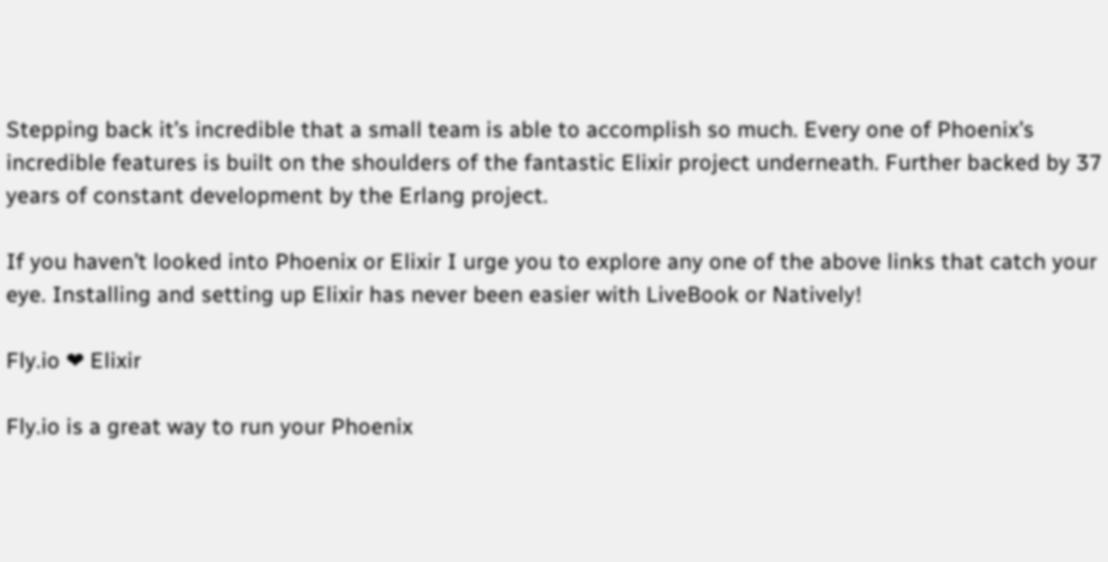Stepping back it’s incredible that a small team is able to accomplish so much. Every one of Phoenix’s incredible features is built on the shoulders of the fantastic Elixir project underneath. Further backed by 37 years of constant development by the Erlang project.

If you haven’t looked into Phoenix or Elixir I urge you to explore any one of the above links that catch your eye. Installing and setting up Elixir has never been easier with LiveBook or Natively!

Fly.io ❤ Elixir

Fly.io is a great way to run your Phoenix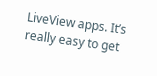LiveView apps. It’s really easy to get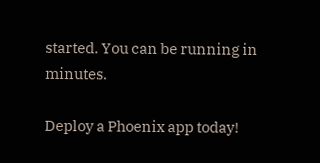started. You can be running in minutes.

Deploy a Phoenix app today!